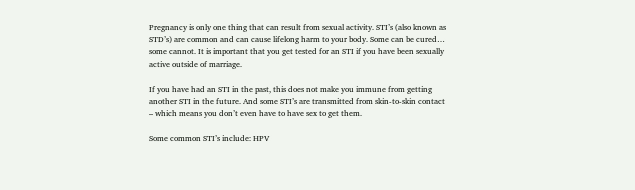Pregnancy is only one thing that can result from sexual activity. STI’s (also known as STD’s) are common and can cause lifelong harm to your body. Some can be cured… some cannot. It is important that you get tested for an STI if you have been sexually active outside of marriage.

If you have had an STI in the past, this does not make you immune from getting another STI in the future. And some STI’s are transmitted from skin-to-skin contact – which means you don’t even have to have sex to get them.

Some common STI’s include: HPV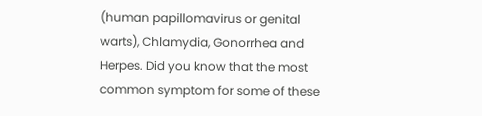(human papillomavirus or genital warts), Chlamydia, Gonorrhea and Herpes. Did you know that the most common symptom for some of these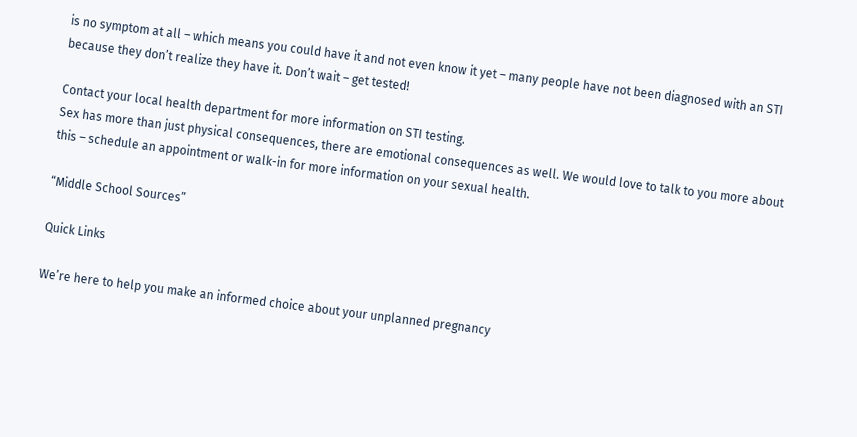is no symptom at all – which means you could have it and not even know it yet – many people have not been diagnosed with an STI because they don’t realize they have it. Don’t wait – get tested!

Contact your local health department for more information on STI testing.
Sex has more than just physical consequences, there are emotional consequences as well. We would love to talk to you more about this – schedule an appointment or walk-in for more information on your sexual health.

“Middle School Sources”

Quick Links

We’re here to help you make an informed choice about your unplanned pregnancy